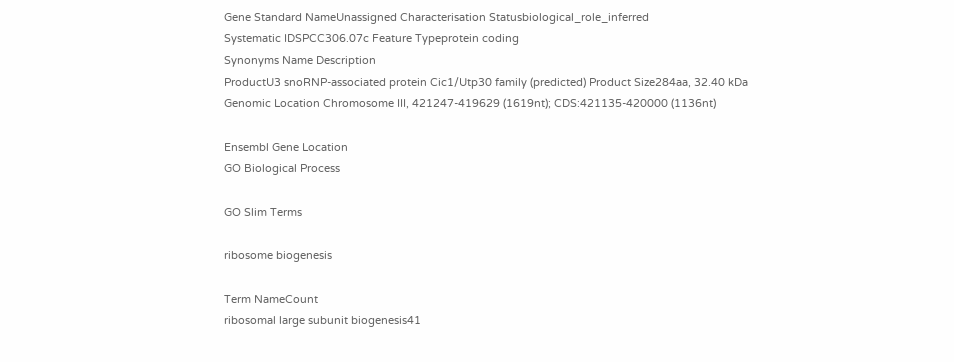Gene Standard NameUnassigned Characterisation Statusbiological_role_inferred
Systematic IDSPCC306.07c Feature Typeprotein coding
Synonyms Name Description
ProductU3 snoRNP-associated protein Cic1/Utp30 family (predicted) Product Size284aa, 32.40 kDa
Genomic Location Chromosome III, 421247-419629 (1619nt); CDS:421135-420000 (1136nt)

Ensembl Gene Location
GO Biological Process

GO Slim Terms

ribosome biogenesis

Term NameCount
ribosomal large subunit biogenesis41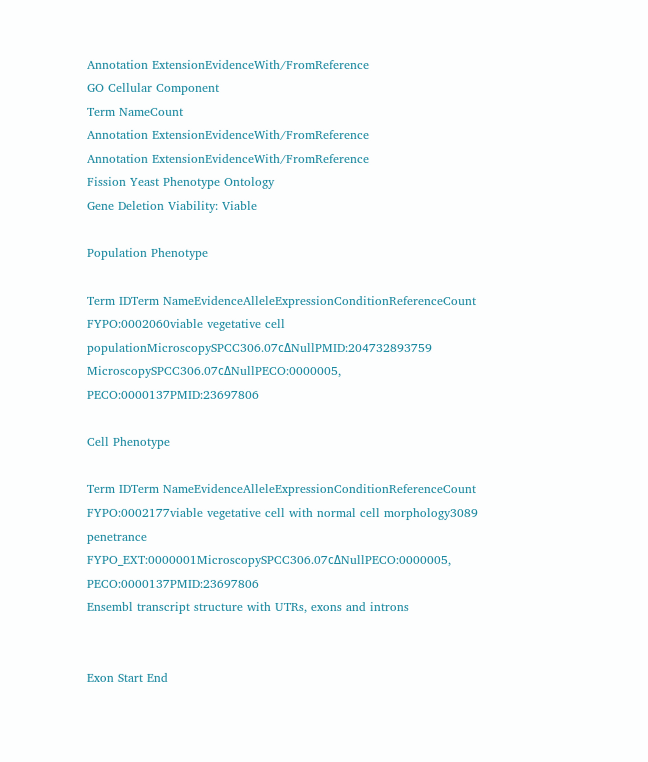Annotation ExtensionEvidenceWith/FromReference
GO Cellular Component
Term NameCount
Annotation ExtensionEvidenceWith/FromReference
Annotation ExtensionEvidenceWith/FromReference
Fission Yeast Phenotype Ontology
Gene Deletion Viability: Viable

Population Phenotype

Term IDTerm NameEvidenceAlleleExpressionConditionReferenceCount
FYPO:0002060viable vegetative cell populationMicroscopySPCC306.07cΔNullPMID:204732893759
MicroscopySPCC306.07cΔNullPECO:0000005, PECO:0000137PMID:23697806

Cell Phenotype

Term IDTerm NameEvidenceAlleleExpressionConditionReferenceCount
FYPO:0002177viable vegetative cell with normal cell morphology3089
penetrance FYPO_EXT:0000001MicroscopySPCC306.07cΔNullPECO:0000005, PECO:0000137PMID:23697806
Ensembl transcript structure with UTRs, exons and introns


Exon Start End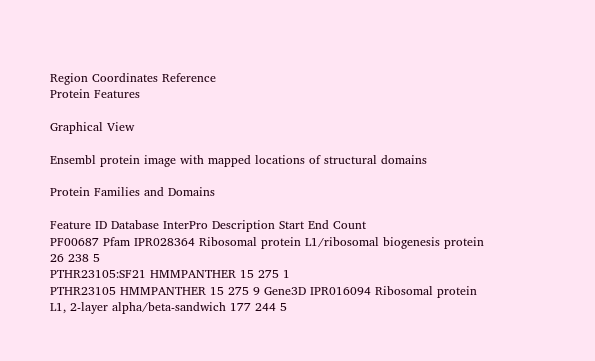Region Coordinates Reference
Protein Features

Graphical View

Ensembl protein image with mapped locations of structural domains

Protein Families and Domains

Feature ID Database InterPro Description Start End Count
PF00687 Pfam IPR028364 Ribosomal protein L1/ribosomal biogenesis protein 26 238 5
PTHR23105:SF21 HMMPANTHER 15 275 1
PTHR23105 HMMPANTHER 15 275 9 Gene3D IPR016094 Ribosomal protein L1, 2-layer alpha/beta-sandwich 177 244 5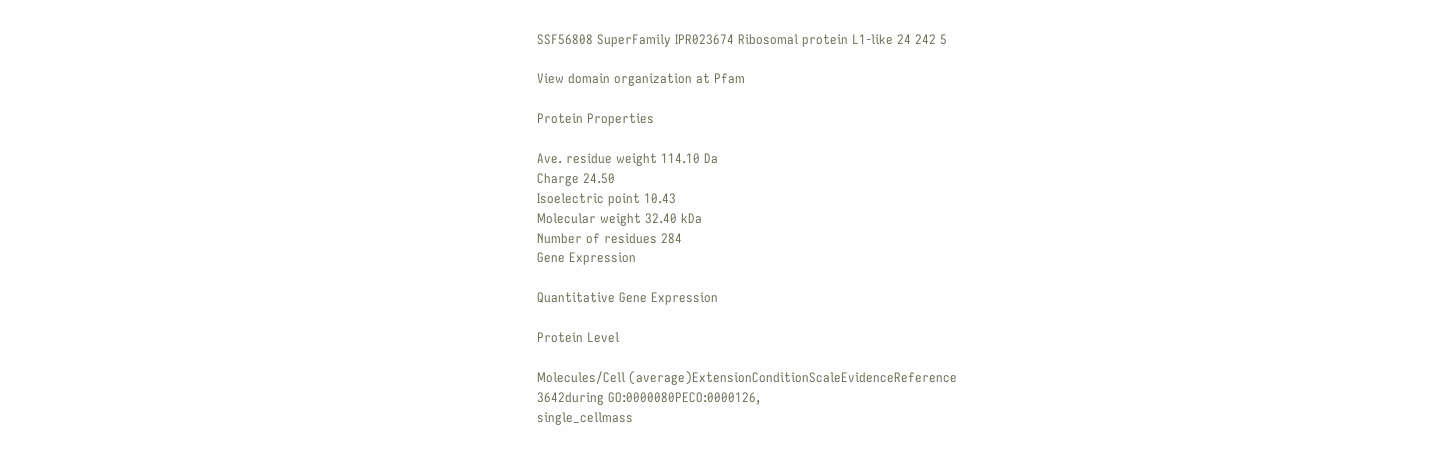SSF56808 SuperFamily IPR023674 Ribosomal protein L1-like 24 242 5

View domain organization at Pfam

Protein Properties

Ave. residue weight 114.10 Da
Charge 24.50
Isoelectric point 10.43
Molecular weight 32.40 kDa
Number of residues 284
Gene Expression

Quantitative Gene Expression

Protein Level

Molecules/Cell (average)ExtensionConditionScaleEvidenceReference
3642during GO:0000080PECO:0000126,
single_cellmass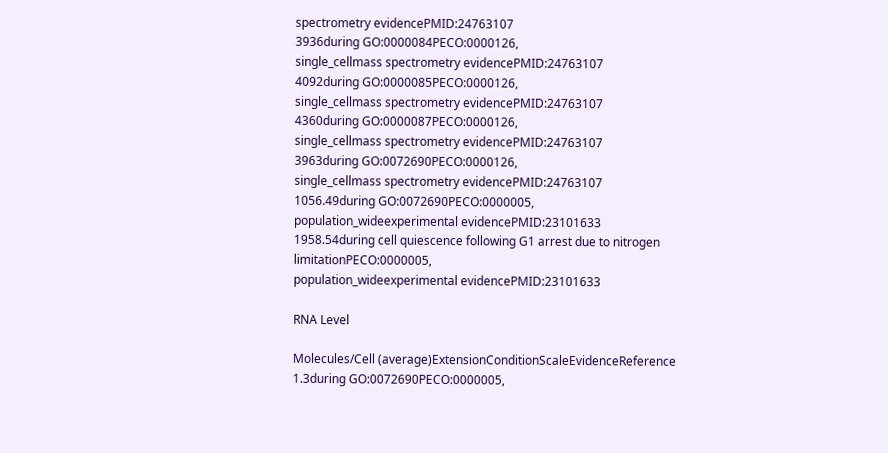spectrometry evidencePMID:24763107
3936during GO:0000084PECO:0000126,
single_cellmass spectrometry evidencePMID:24763107
4092during GO:0000085PECO:0000126,
single_cellmass spectrometry evidencePMID:24763107
4360during GO:0000087PECO:0000126,
single_cellmass spectrometry evidencePMID:24763107
3963during GO:0072690PECO:0000126,
single_cellmass spectrometry evidencePMID:24763107
1056.49during GO:0072690PECO:0000005,
population_wideexperimental evidencePMID:23101633
1958.54during cell quiescence following G1 arrest due to nitrogen limitationPECO:0000005,
population_wideexperimental evidencePMID:23101633

RNA Level

Molecules/Cell (average)ExtensionConditionScaleEvidenceReference
1.3during GO:0072690PECO:0000005,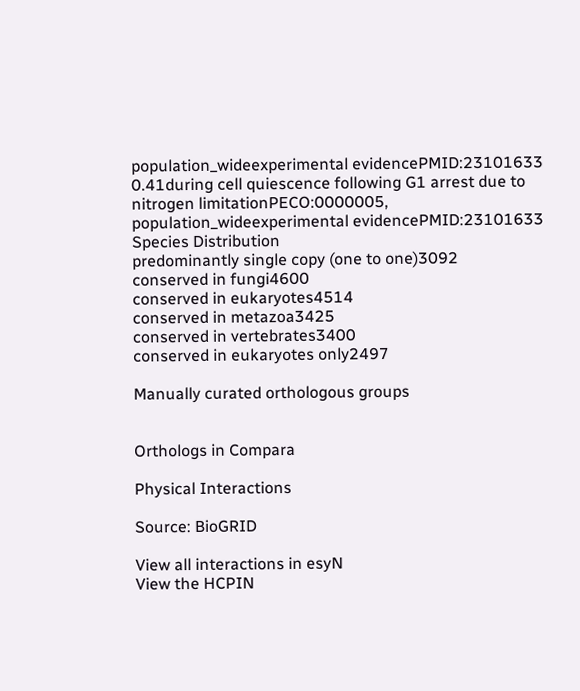population_wideexperimental evidencePMID:23101633
0.41during cell quiescence following G1 arrest due to nitrogen limitationPECO:0000005,
population_wideexperimental evidencePMID:23101633
Species Distribution
predominantly single copy (one to one)3092
conserved in fungi4600
conserved in eukaryotes4514
conserved in metazoa3425
conserved in vertebrates3400
conserved in eukaryotes only2497

Manually curated orthologous groups


Orthologs in Compara

Physical Interactions

Source: BioGRID

View all interactions in esyN
View the HCPIN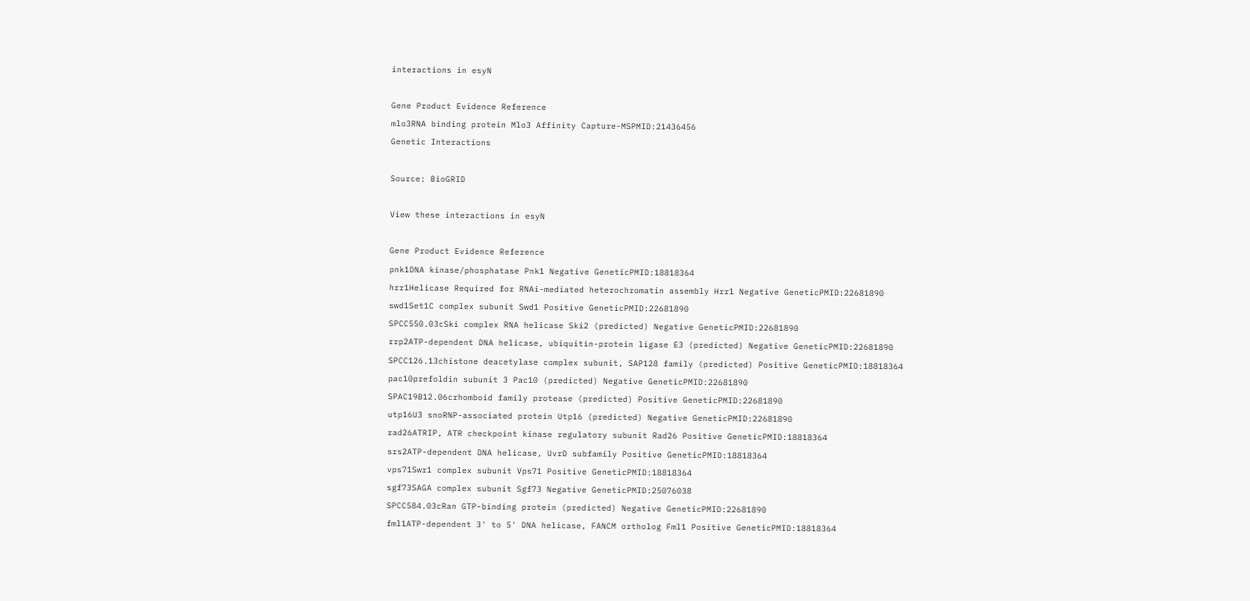interactions in esyN

Gene Product Evidence Reference
mlo3RNA binding protein Mlo3 Affinity Capture-MSPMID:21436456
Genetic Interactions

Source: BioGRID

View these interactions in esyN

Gene Product Evidence Reference
pnk1DNA kinase/phosphatase Pnk1 Negative GeneticPMID:18818364
hrr1Helicase Required for RNAi-mediated heterochromatin assembly Hrr1 Negative GeneticPMID:22681890
swd1Set1C complex subunit Swd1 Positive GeneticPMID:22681890
SPCC550.03cSki complex RNA helicase Ski2 (predicted) Negative GeneticPMID:22681890
rrp2ATP-dependent DNA helicase, ubiquitin-protein ligase E3 (predicted) Negative GeneticPMID:22681890
SPCC126.13chistone deacetylase complex subunit, SAP128 family (predicted) Positive GeneticPMID:18818364
pac10prefoldin subunit 3 Pac10 (predicted) Negative GeneticPMID:22681890
SPAC19B12.06crhomboid family protease (predicted) Positive GeneticPMID:22681890
utp16U3 snoRNP-associated protein Utp16 (predicted) Negative GeneticPMID:22681890
rad26ATRIP, ATR checkpoint kinase regulatory subunit Rad26 Positive GeneticPMID:18818364
srs2ATP-dependent DNA helicase, UvrD subfamily Positive GeneticPMID:18818364
vps71Swr1 complex subunit Vps71 Positive GeneticPMID:18818364
sgf73SAGA complex subunit Sgf73 Negative GeneticPMID:25076038
SPCC584.03cRan GTP-binding protein (predicted) Negative GeneticPMID:22681890
fml1ATP-dependent 3' to 5' DNA helicase, FANCM ortholog Fml1 Positive GeneticPMID:18818364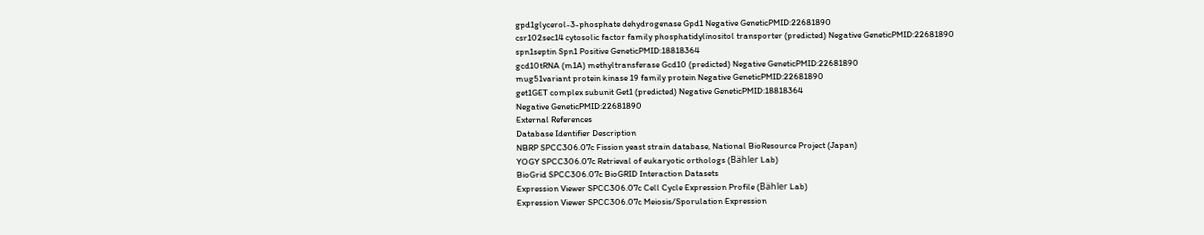gpd1glycerol-3-phosphate dehydrogenase Gpd1 Negative GeneticPMID:22681890
csr102sec14 cytosolic factor family phosphatidylinositol transporter (predicted) Negative GeneticPMID:22681890
spn1septin Spn1 Positive GeneticPMID:18818364
gcd10tRNA (m1A) methyltransferase Gcd10 (predicted) Negative GeneticPMID:22681890
mug51variant protein kinase 19 family protein Negative GeneticPMID:22681890
get1GET complex subunit Get1 (predicted) Negative GeneticPMID:18818364
Negative GeneticPMID:22681890
External References
Database Identifier Description
NBRP SPCC306.07c Fission yeast strain database, National BioResource Project (Japan)
YOGY SPCC306.07c Retrieval of eukaryotic orthologs (Bähler Lab)
BioGrid SPCC306.07c BioGRID Interaction Datasets
Expression Viewer SPCC306.07c Cell Cycle Expression Profile (Bähler Lab)
Expression Viewer SPCC306.07c Meiosis/Sporulation Expression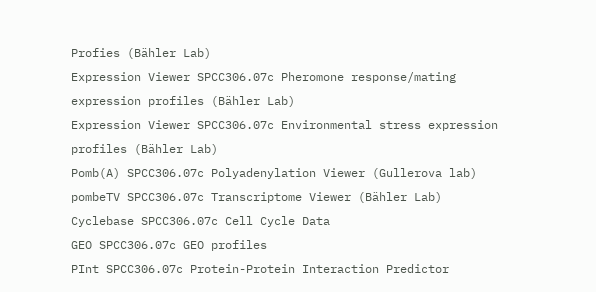Profies (Bähler Lab)
Expression Viewer SPCC306.07c Pheromone response/mating expression profiles (Bähler Lab)
Expression Viewer SPCC306.07c Environmental stress expression profiles (Bähler Lab)
Pomb(A) SPCC306.07c Polyadenylation Viewer (Gullerova lab)
pombeTV SPCC306.07c Transcriptome Viewer (Bähler Lab)
Cyclebase SPCC306.07c Cell Cycle Data
GEO SPCC306.07c GEO profiles
PInt SPCC306.07c Protein-Protein Interaction Predictor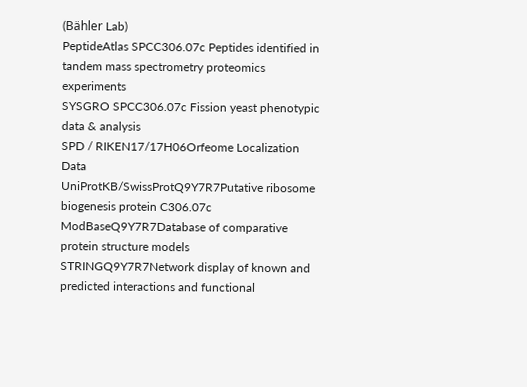(Bähler Lab)
PeptideAtlas SPCC306.07c Peptides identified in tandem mass spectrometry proteomics experiments
SYSGRO SPCC306.07c Fission yeast phenotypic data & analysis
SPD / RIKEN17/17H06Orfeome Localization Data
UniProtKB/SwissProtQ9Y7R7Putative ribosome biogenesis protein C306.07c
ModBaseQ9Y7R7Database of comparative protein structure models
STRINGQ9Y7R7Network display of known and predicted interactions and functional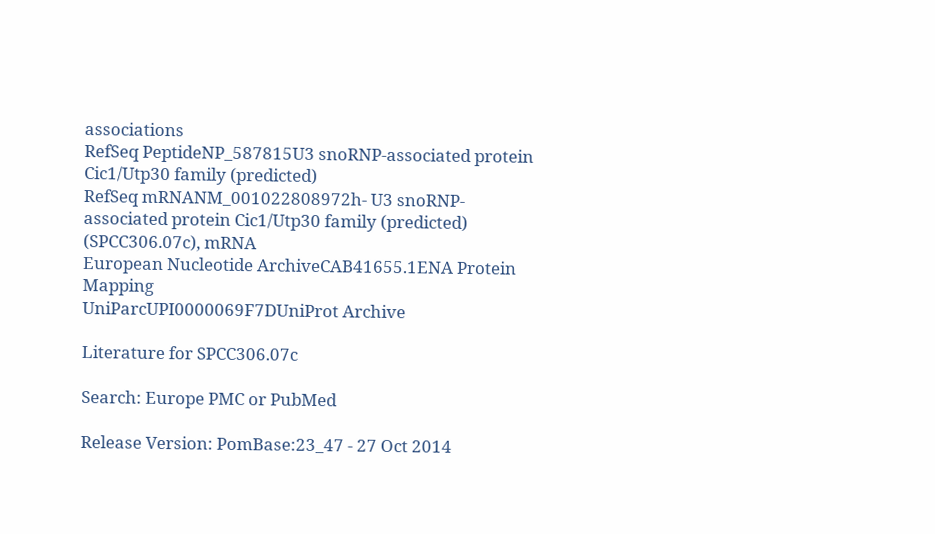associations
RefSeq PeptideNP_587815U3 snoRNP-associated protein Cic1/Utp30 family (predicted)
RefSeq mRNANM_001022808972h- U3 snoRNP-associated protein Cic1/Utp30 family (predicted) (SPCC306.07c), mRNA
European Nucleotide ArchiveCAB41655.1ENA Protein Mapping
UniParcUPI0000069F7DUniProt Archive

Literature for SPCC306.07c

Search: Europe PMC or PubMed

Release Version: PomBase:23_47 - 27 Oct 2014